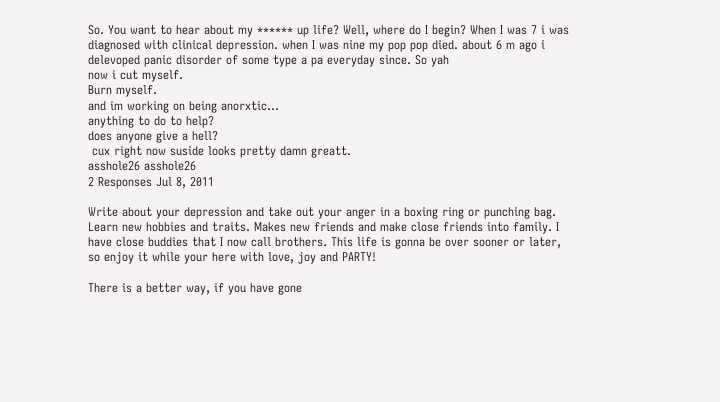So. You want to hear about my ****** up life? Well, where do I begin? When I was 7 i was diagnosed with clinical depression. when I was nine my pop pop died. about 6 m ago i delevoped panic disorder of some type a pa everyday since. So yah
now i cut myself.
Burn myself.
and im working on being anorxtic...
anything to do to help?
does anyone give a hell?
 cux right now suside looks pretty damn greatt.
asshole26 asshole26
2 Responses Jul 8, 2011

Write about your depression and take out your anger in a boxing ring or punching bag. Learn new hobbies and traits. Makes new friends and make close friends into family. I have close buddies that I now call brothers. This life is gonna be over sooner or later, so enjoy it while your here with love, joy and PARTY!

There is a better way, if you have gone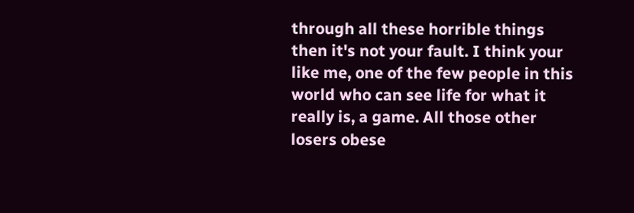through all these horrible things then it's not your fault. I think your like me, one of the few people in this world who can see life for what it really is, a game. All those other losers obese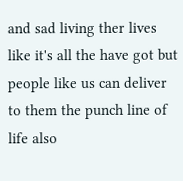and sad living ther lives like it's all the have got but people like us can deliver to them the punch line of life also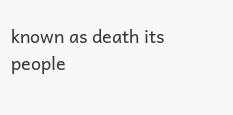known as death its people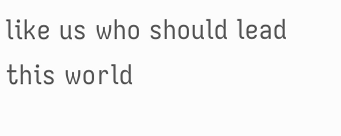like us who should lead this world